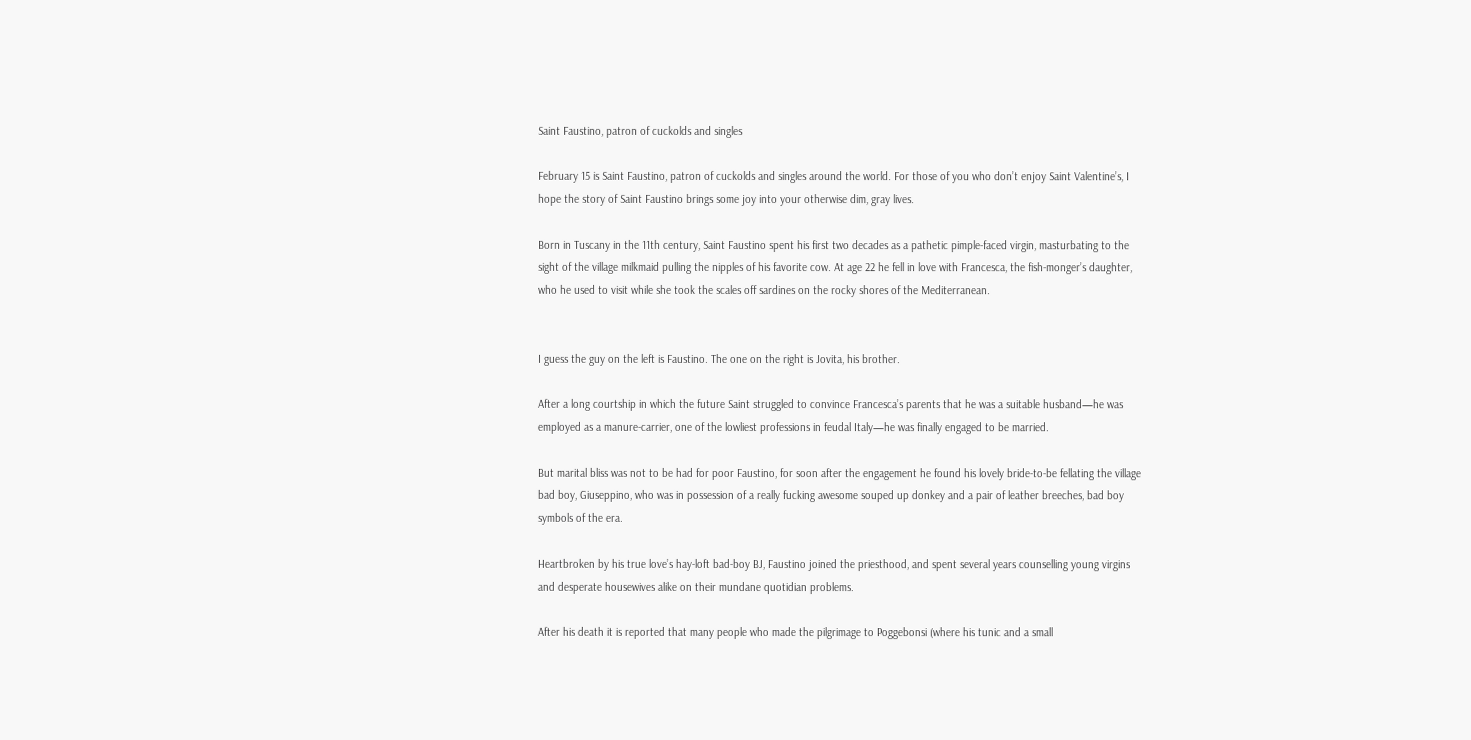Saint Faustino, patron of cuckolds and singles

February 15 is Saint Faustino, patron of cuckolds and singles around the world. For those of you who don’t enjoy Saint Valentine’s, I hope the story of Saint Faustino brings some joy into your otherwise dim, gray lives.

Born in Tuscany in the 11th century, Saint Faustino spent his first two decades as a pathetic pimple-faced virgin, masturbating to the sight of the village milkmaid pulling the nipples of his favorite cow. At age 22 he fell in love with Francesca, the fish-monger’s daughter, who he used to visit while she took the scales off sardines on the rocky shores of the Mediterranean.


I guess the guy on the left is Faustino. The one on the right is Jovita, his brother.

After a long courtship in which the future Saint struggled to convince Francesca’s parents that he was a suitable husband—he was employed as a manure-carrier, one of the lowliest professions in feudal Italy—he was finally engaged to be married.

But marital bliss was not to be had for poor Faustino, for soon after the engagement he found his lovely bride-to-be fellating the village bad boy, Giuseppino, who was in possession of a really fucking awesome souped up donkey and a pair of leather breeches, bad boy symbols of the era.

Heartbroken by his true love’s hay-loft bad-boy BJ, Faustino joined the priesthood, and spent several years counselling young virgins and desperate housewives alike on their mundane quotidian problems.

After his death it is reported that many people who made the pilgrimage to Poggebonsi (where his tunic and a small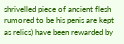shrivelled piece of ancient flesh rumored to be his penis are kept as relics) have been rewarded by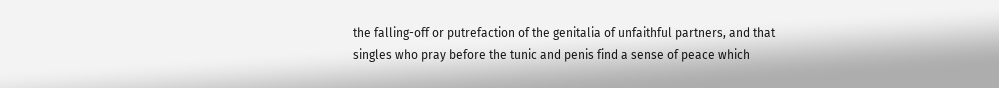the falling-off or putrefaction of the genitalia of unfaithful partners, and that singles who pray before the tunic and penis find a sense of peace which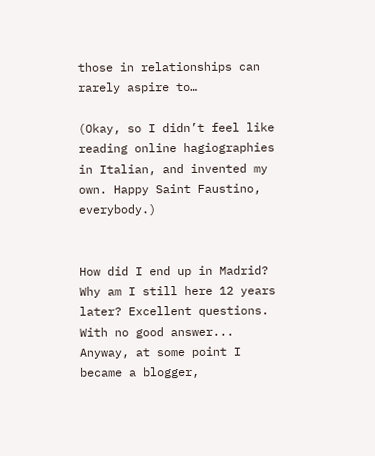those in relationships can rarely aspire to…

(Okay, so I didn’t feel like reading online hagiographies in Italian, and invented my own. Happy Saint Faustino, everybody.)


How did I end up in Madrid? Why am I still here 12 years later? Excellent questions. With no good answer... Anyway, at some point I became a blogger,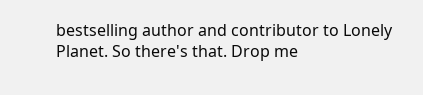bestselling author and contributor to Lonely Planet. So there's that. Drop me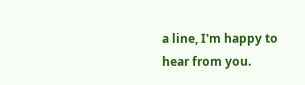a line, I'm happy to hear from you.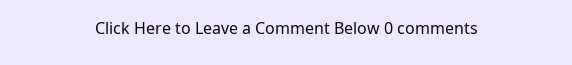Click Here to Leave a Comment Below 0 comments